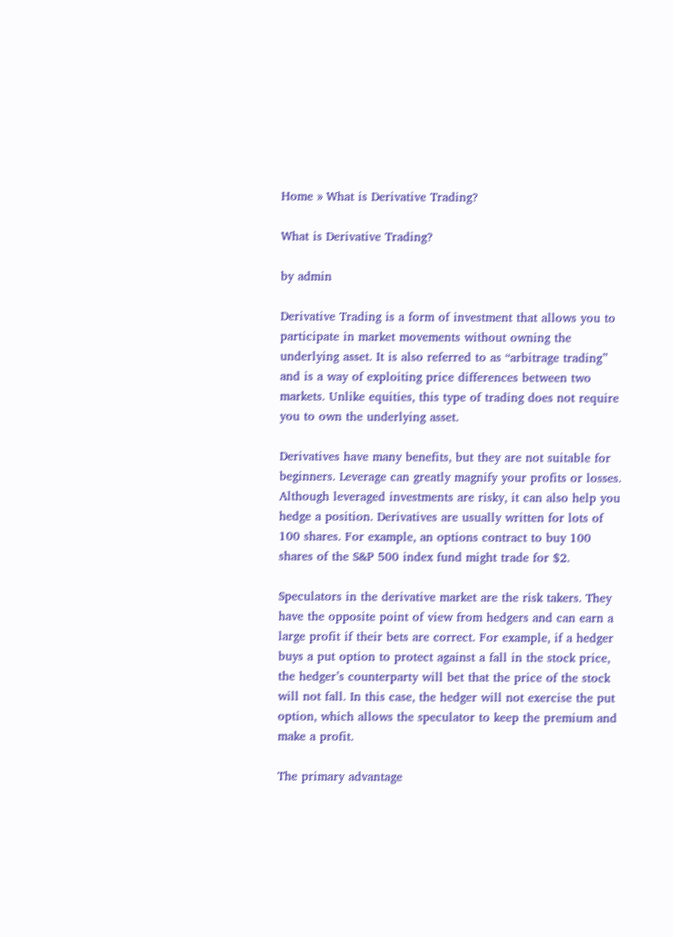Home » What is Derivative Trading?

What is Derivative Trading?

by admin

Derivative Trading is a form of investment that allows you to participate in market movements without owning the underlying asset. It is also referred to as “arbitrage trading” and is a way of exploiting price differences between two markets. Unlike equities, this type of trading does not require you to own the underlying asset.

Derivatives have many benefits, but they are not suitable for beginners. Leverage can greatly magnify your profits or losses. Although leveraged investments are risky, it can also help you hedge a position. Derivatives are usually written for lots of 100 shares. For example, an options contract to buy 100 shares of the S&P 500 index fund might trade for $2.

Speculators in the derivative market are the risk takers. They have the opposite point of view from hedgers and can earn a large profit if their bets are correct. For example, if a hedger buys a put option to protect against a fall in the stock price, the hedger’s counterparty will bet that the price of the stock will not fall. In this case, the hedger will not exercise the put option, which allows the speculator to keep the premium and make a profit.

The primary advantage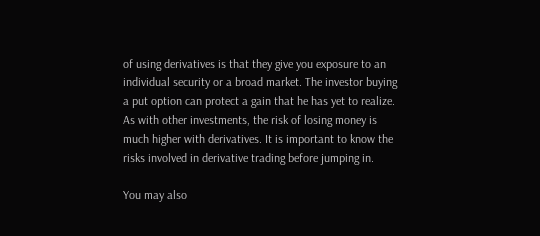of using derivatives is that they give you exposure to an individual security or a broad market. The investor buying a put option can protect a gain that he has yet to realize. As with other investments, the risk of losing money is much higher with derivatives. It is important to know the risks involved in derivative trading before jumping in.

You may also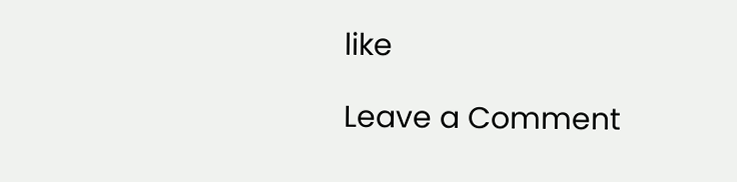like

Leave a Comment